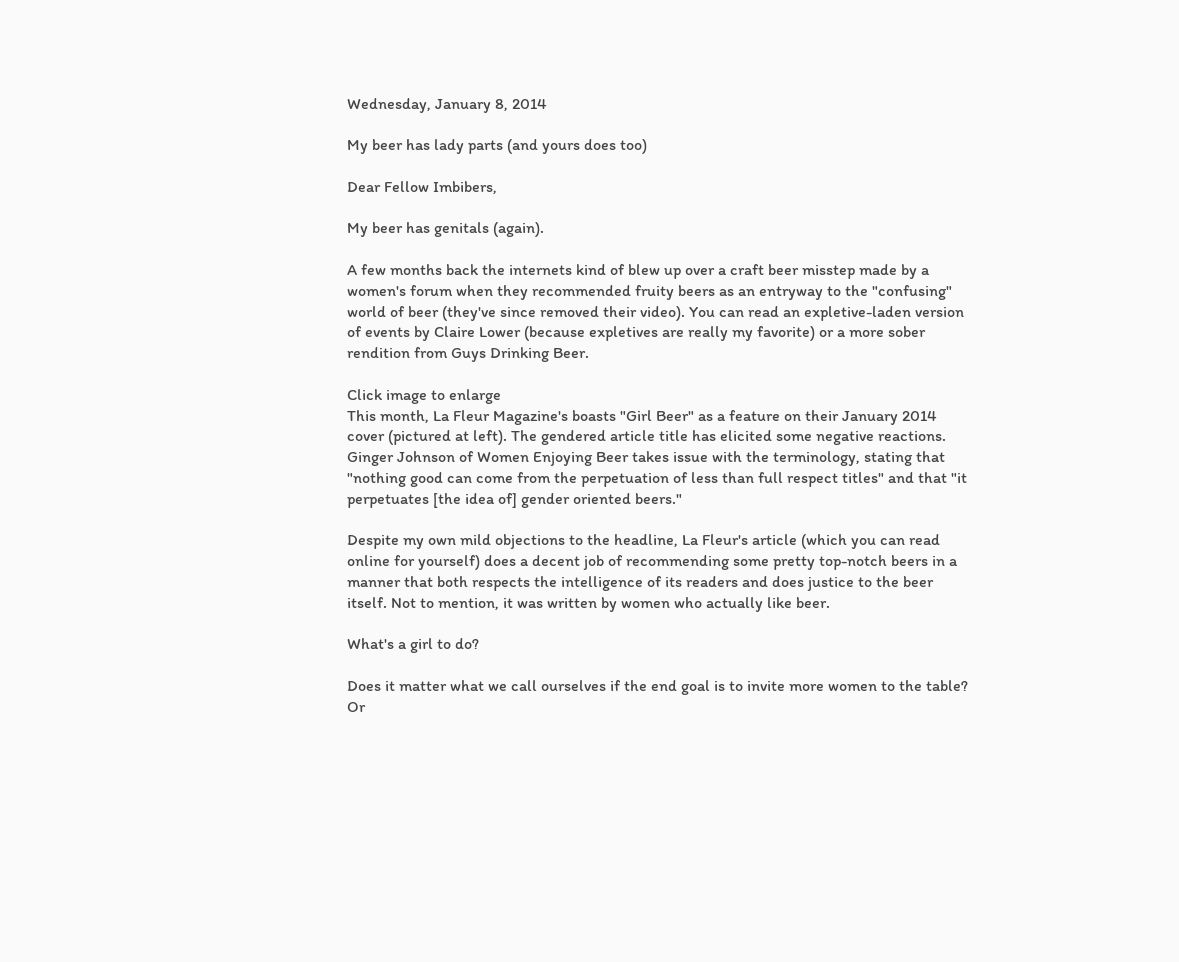Wednesday, January 8, 2014

My beer has lady parts (and yours does too)

Dear Fellow Imbibers,

My beer has genitals (again).

A few months back the internets kind of blew up over a craft beer misstep made by a women's forum when they recommended fruity beers as an entryway to the "confusing" world of beer (they've since removed their video). You can read an expletive-laden version of events by Claire Lower (because expletives are really my favorite) or a more sober rendition from Guys Drinking Beer.

Click image to enlarge
This month, La Fleur Magazine's boasts "Girl Beer" as a feature on their January 2014 cover (pictured at left). The gendered article title has elicited some negative reactions. Ginger Johnson of Women Enjoying Beer takes issue with the terminology, stating that "nothing good can come from the perpetuation of less than full respect titles" and that "it perpetuates [the idea of] gender oriented beers."

Despite my own mild objections to the headline, La Fleur's article (which you can read online for yourself) does a decent job of recommending some pretty top-notch beers in a manner that both respects the intelligence of its readers and does justice to the beer itself. Not to mention, it was written by women who actually like beer.

What's a girl to do?

Does it matter what we call ourselves if the end goal is to invite more women to the table? Or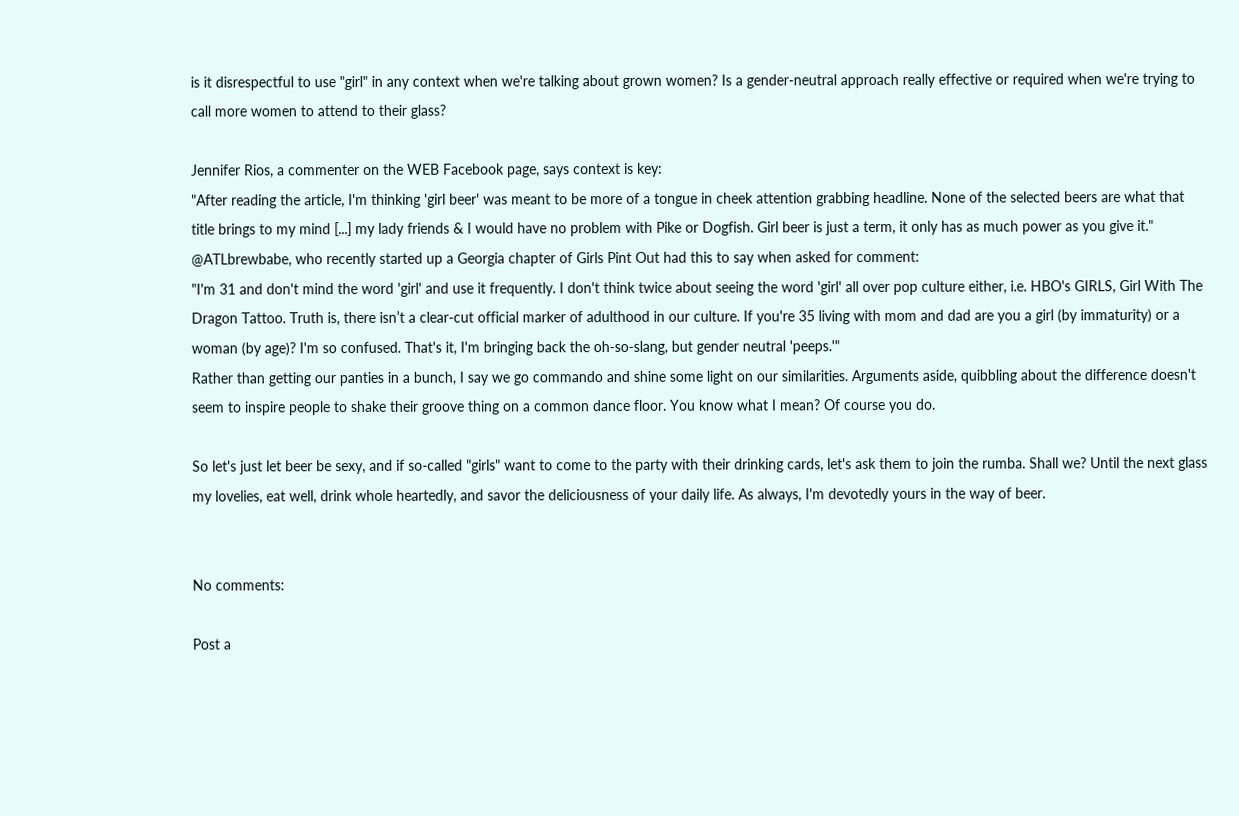is it disrespectful to use "girl" in any context when we're talking about grown women? Is a gender-neutral approach really effective or required when we're trying to call more women to attend to their glass?

Jennifer Rios, a commenter on the WEB Facebook page, says context is key:
"After reading the article, I'm thinking 'girl beer' was meant to be more of a tongue in cheek attention grabbing headline. None of the selected beers are what that title brings to my mind [...] my lady friends & I would have no problem with Pike or Dogfish. Girl beer is just a term, it only has as much power as you give it."
@ATLbrewbabe, who recently started up a Georgia chapter of Girls Pint Out had this to say when asked for comment:
"I'm 31 and don't mind the word 'girl' and use it frequently. I don't think twice about seeing the word 'girl' all over pop culture either, i.e. HBO's GIRLS, Girl With The Dragon Tattoo. Truth is, there isn’t a clear-cut official marker of adulthood in our culture. If you're 35 living with mom and dad are you a girl (by immaturity) or a woman (by age)? I'm so confused. That's it, I'm bringing back the oh-so-slang, but gender neutral 'peeps.'"
Rather than getting our panties in a bunch, I say we go commando and shine some light on our similarities. Arguments aside, quibbling about the difference doesn't seem to inspire people to shake their groove thing on a common dance floor. You know what I mean? Of course you do.

So let's just let beer be sexy, and if so-called "girls" want to come to the party with their drinking cards, let's ask them to join the rumba. Shall we? Until the next glass my lovelies, eat well, drink whole heartedly, and savor the deliciousness of your daily life. As always, I'm devotedly yours in the way of beer.


No comments:

Post a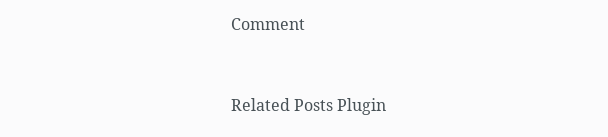Comment


Related Posts Plugin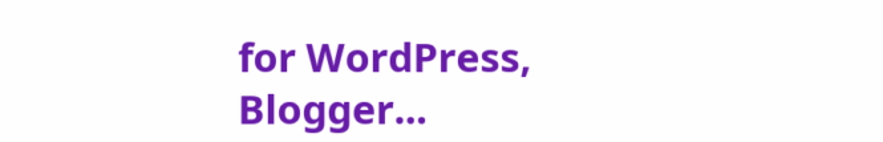for WordPress, Blogger...